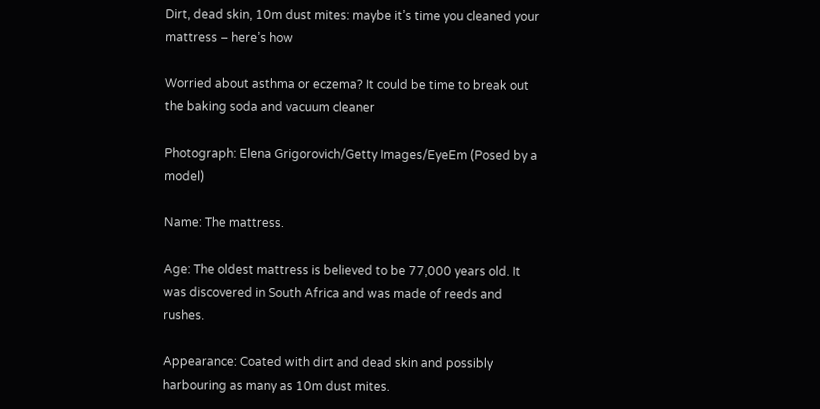Dirt, dead skin, 10m dust mites: maybe it’s time you cleaned your mattress – here’s how

Worried about asthma or eczema? It could be time to break out the baking soda and vacuum cleaner

Photograph: Elena Grigorovich/Getty Images/EyeEm (Posed by a model)

Name: The mattress.

Age: The oldest mattress is believed to be 77,000 years old. It was discovered in South Africa and was made of reeds and rushes.

Appearance: Coated with dirt and dead skin and possibly harbouring as many as 10m dust mites.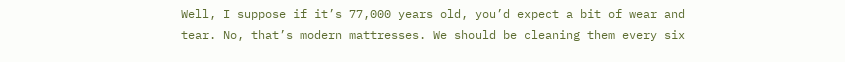Well, I suppose if it’s 77,000 years old, you’d expect a bit of wear and tear. No, that’s modern mattresses. We should be cleaning them every six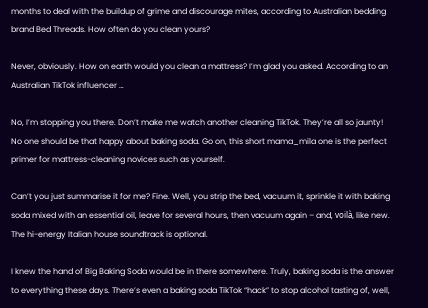months to deal with the buildup of grime and discourage mites, according to Australian bedding brand Bed Threads. How often do you clean yours?

Never, obviously. How on earth would you clean a mattress? I’m glad you asked. According to an Australian TikTok influencer …

No, I’m stopping you there. Don’t make me watch another cleaning TikTok. They’re all so jaunty! No one should be that happy about baking soda. Go on, this short mama_mila one is the perfect primer for mattress-cleaning novices such as yourself.

Can’t you just summarise it for me? Fine. Well, you strip the bed, vacuum it, sprinkle it with baking soda mixed with an essential oil, leave for several hours, then vacuum again – and, voilà, like new. The hi-energy Italian house soundtrack is optional.

I knew the hand of Big Baking Soda would be in there somewhere. Truly, baking soda is the answer to everything these days. There’s even a baking soda TikTok “hack” to stop alcohol tasting of, well,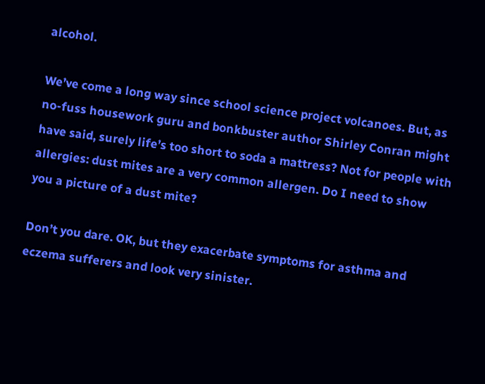alcohol.

We’ve come a long way since school science project volcanoes. But, as no-fuss housework guru and bonkbuster author Shirley Conran might have said, surely life’s too short to soda a mattress? Not for people with allergies: dust mites are a very common allergen. Do I need to show you a picture of a dust mite?

Don’t you dare. OK, but they exacerbate symptoms for asthma and eczema sufferers and look very sinister.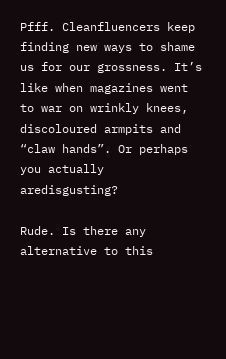Pfff. Cleanfluencers keep finding new ways to shame us for our grossness. It’s like when magazines went to war on wrinkly knees, discoloured armpits and “claw hands”. Or perhaps you actually aredisgusting?

Rude. Is there any alternative to this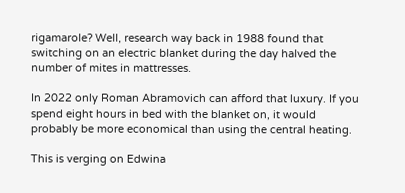rigamarole? Well, research way back in 1988 found that switching on an electric blanket during the day halved the number of mites in mattresses.

In 2022 only Roman Abramovich can afford that luxury. If you spend eight hours in bed with the blanket on, it would probably be more economical than using the central heating.

This is verging on Edwina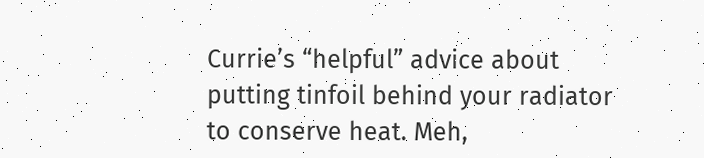Currie’s “helpful” advice about putting tinfoil behind your radiator to conserve heat. Meh,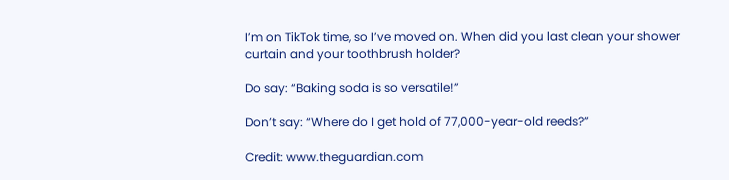I’m on TikTok time, so I’ve moved on. When did you last clean your shower curtain and your toothbrush holder?

Do say: “Baking soda is so versatile!”

Don’t say: “Where do I get hold of 77,000-year-old reeds?”

Credit: www.theguardian.com